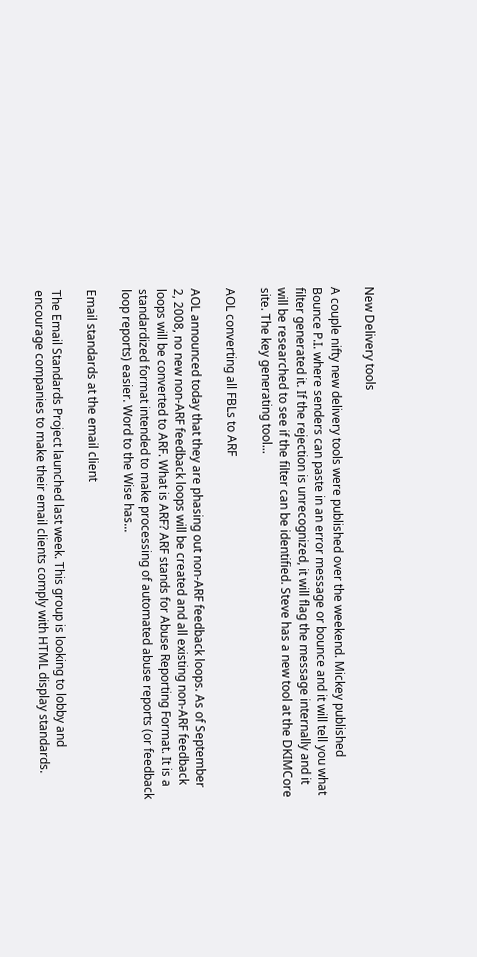New Delivery tools

A couple nifty new delivery tools were published over the weekend. Mickey published Bounce P.I. where senders can paste in an error message or bounce and it will tell you what filter generated it. If the rejection is unrecognized, it will flag the message internally and it will be researched to see if the filter can be identified. Steve has a new tool at the DKIMCore site. The key generating tool...

AOL converting all FBLs to ARF

AOL announced today that they are phasing out non-ARF feedback loops. As of September 2, 2008, no new non-ARF feedback loops will be created and all existing non-ARF feedback loops will be converted to ARF. What is ARF? ARF stands for Abuse Reporting Format. It is a standardized format intended to make processing of automated abuse reports (or feedback loop reports) easier. Word to the Wise has...

Email standards at the email client

The Email Standards Project launched last week. This group is looking to lobby and encourage companies to make their email clients comply with HTML display standards.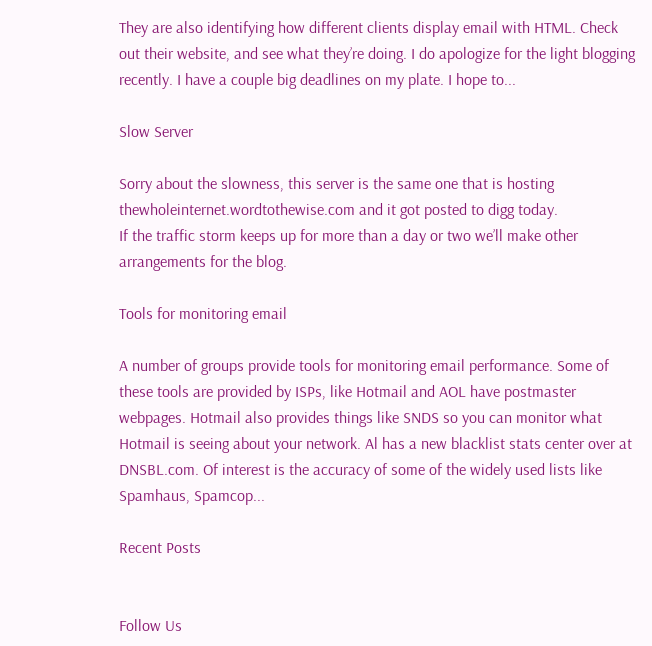They are also identifying how different clients display email with HTML. Check out their website, and see what they’re doing. I do apologize for the light blogging recently. I have a couple big deadlines on my plate. I hope to...

Slow Server

Sorry about the slowness, this server is the same one that is hosting thewholeinternet.wordtothewise.com and it got posted to digg today.
If the traffic storm keeps up for more than a day or two we’ll make other arrangements for the blog.

Tools for monitoring email

A number of groups provide tools for monitoring email performance. Some of these tools are provided by ISPs, like Hotmail and AOL have postmaster webpages. Hotmail also provides things like SNDS so you can monitor what Hotmail is seeing about your network. Al has a new blacklist stats center over at DNSBL.com. Of interest is the accuracy of some of the widely used lists like Spamhaus, Spamcop...

Recent Posts


Follow Us